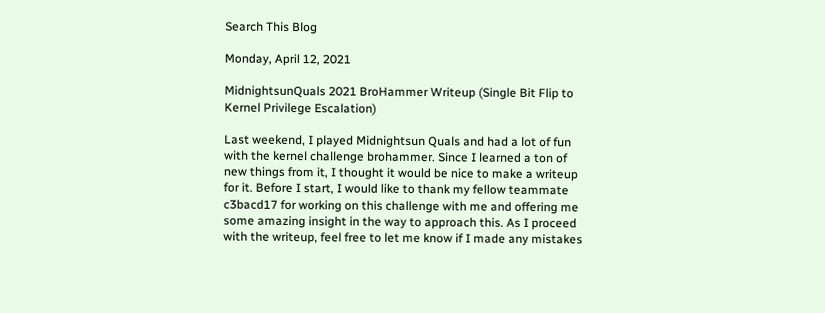Search This Blog

Monday, April 12, 2021

MidnightsunQuals 2021 BroHammer Writeup (Single Bit Flip to Kernel Privilege Escalation)

Last weekend, I played Midnightsun Quals and had a lot of fun with the kernel challenge brohammer. Since I learned a ton of new things from it, I thought it would be nice to make a writeup for it. Before I start, I would like to thank my fellow teammate c3bacd17 for working on this challenge with me and offering me some amazing insight in the way to approach this. As I proceed with the writeup, feel free to let me know if I made any mistakes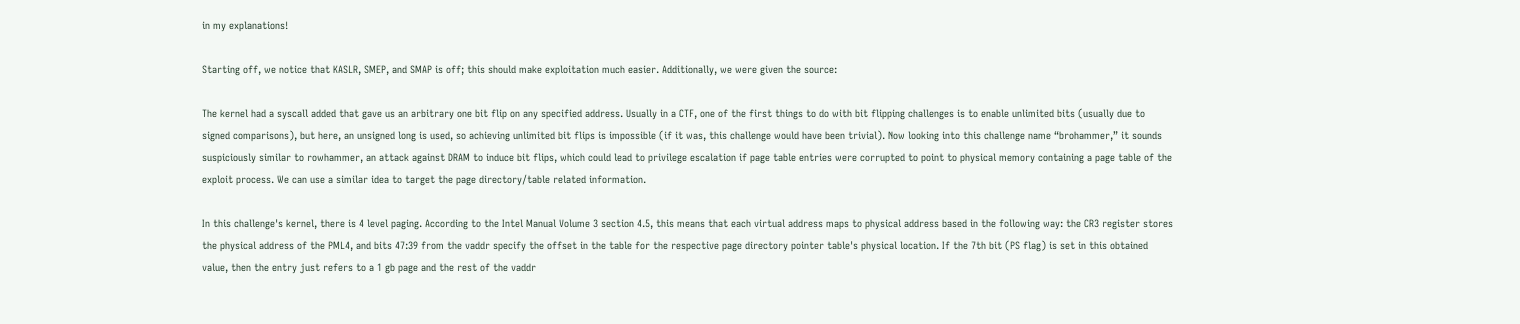in my explanations!

Starting off, we notice that KASLR, SMEP, and SMAP is off; this should make exploitation much easier. Additionally, we were given the source:

The kernel had a syscall added that gave us an arbitrary one bit flip on any specified address. Usually in a CTF, one of the first things to do with bit flipping challenges is to enable unlimited bits (usually due to signed comparisons), but here, an unsigned long is used, so achieving unlimited bit flips is impossible (if it was, this challenge would have been trivial). Now looking into this challenge name “brohammer,” it sounds suspiciously similar to rowhammer, an attack against DRAM to induce bit flips, which could lead to privilege escalation if page table entries were corrupted to point to physical memory containing a page table of the exploit process. We can use a similar idea to target the page directory/table related information.

In this challenge's kernel, there is 4 level paging. According to the Intel Manual Volume 3 section 4.5, this means that each virtual address maps to physical address based in the following way: the CR3 register stores the physical address of the PML4, and bits 47:39 from the vaddr specify the offset in the table for the respective page directory pointer table's physical location. If the 7th bit (PS flag) is set in this obtained value, then the entry just refers to a 1 gb page and the rest of the vaddr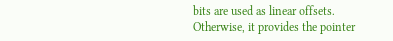bits are used as linear offsets. Otherwise, it provides the pointer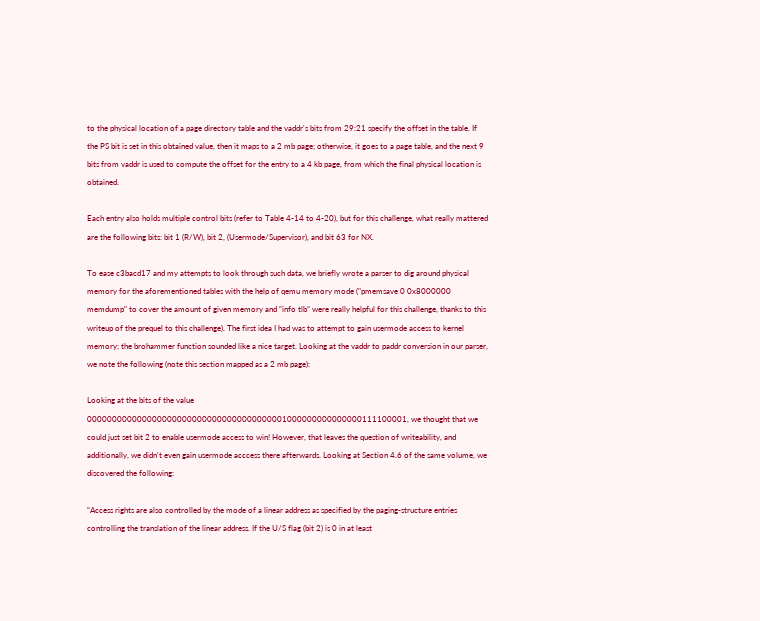to the physical location of a page directory table and the vaddr's bits from 29:21 specify the offset in the table. If the PS bit is set in this obtained value, then it maps to a 2 mb page; otherwise, it goes to a page table, and the next 9 bits from vaddr is used to compute the offset for the entry to a 4 kb page, from which the final physical location is obtained.

Each entry also holds multiple control bits (refer to Table 4-14 to 4-20), but for this challenge, what really mattered are the following bits: bit 1 (R/W), bit 2, (Usermode/Supervisor), and bit 63 for NX.

To ease c3bacd17 and my attempts to look through such data, we briefly wrote a parser to dig around physical memory for the aforementioned tables with the help of qemu memory mode ("pmemsave 0 0x8000000 memdump" to cover the amount of given memory and “info tlb” were really helpful for this challenge, thanks to this writeup of the prequel to this challenge). The first idea I had was to attempt to gain usermode access to kernel memory; the brohammer function sounded like a nice target. Looking at the vaddr to paddr conversion in our parser, we note the following (note this section mapped as a 2 mb page):

Looking at the bits of the value 0000000000000000000000000000000000000001000000000000000111100001, we thought that we could just set bit 2 to enable usermode access to win! However, that leaves the question of writeability, and additionally, we didn't even gain usermode acccess there afterwards. Looking at Section 4.6 of the same volume, we discovered the following:

“Access rights are also controlled by the mode of a linear address as specified by the paging-structure entries controlling the translation of the linear address. If the U/S flag (bit 2) is 0 in at least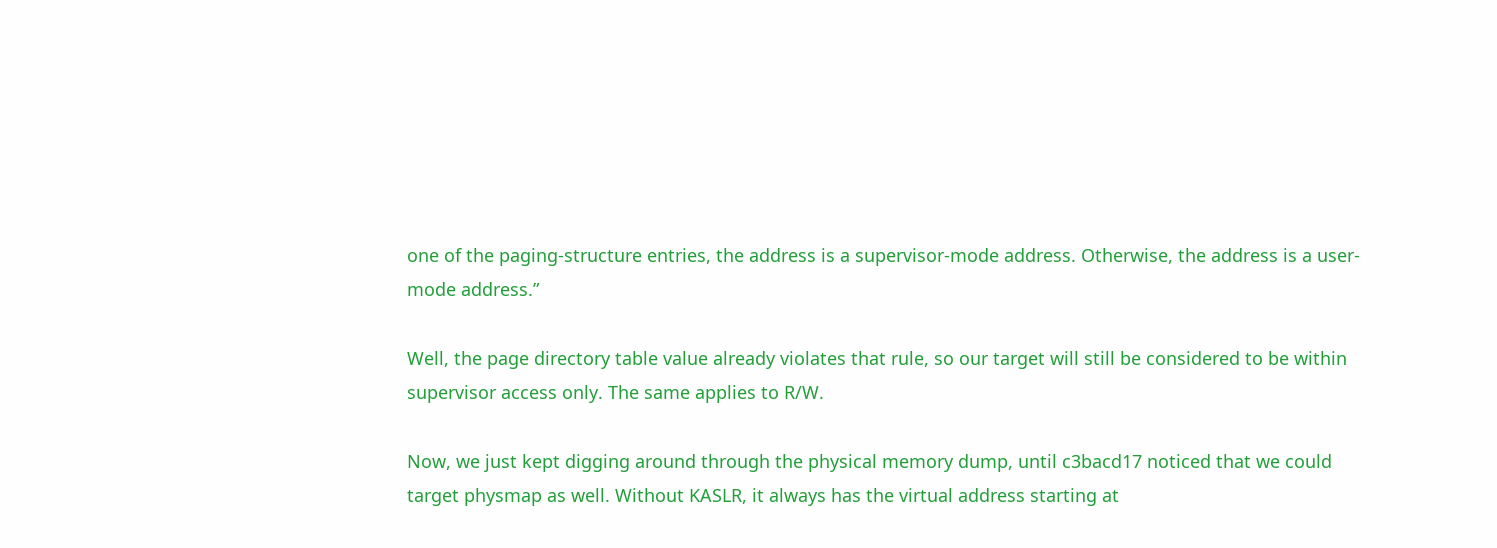one of the paging-structure entries, the address is a supervisor-mode address. Otherwise, the address is a user-mode address.”

Well, the page directory table value already violates that rule, so our target will still be considered to be within supervisor access only. The same applies to R/W.

Now, we just kept digging around through the physical memory dump, until c3bacd17 noticed that we could target physmap as well. Without KASLR, it always has the virtual address starting at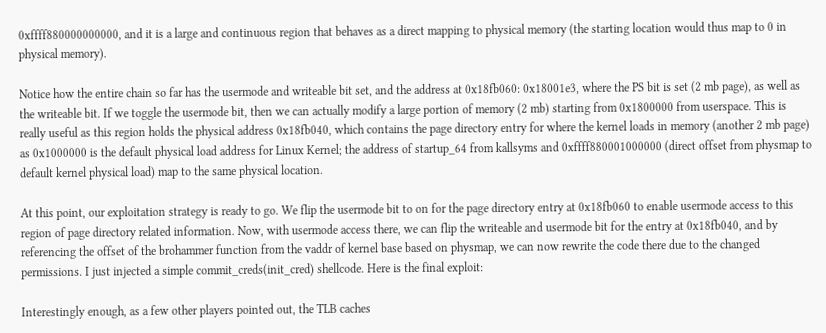0xffff880000000000, and it is a large and continuous region that behaves as a direct mapping to physical memory (the starting location would thus map to 0 in physical memory).

Notice how the entire chain so far has the usermode and writeable bit set, and the address at 0x18fb060: 0x18001e3, where the PS bit is set (2 mb page), as well as the writeable bit. If we toggle the usermode bit, then we can actually modify a large portion of memory (2 mb) starting from 0x1800000 from userspace. This is really useful as this region holds the physical address 0x18fb040, which contains the page directory entry for where the kernel loads in memory (another 2 mb page) as 0x1000000 is the default physical load address for Linux Kernel; the address of startup_64 from kallsyms and 0xffff880001000000 (direct offset from physmap to default kernel physical load) map to the same physical location.

At this point, our exploitation strategy is ready to go. We flip the usermode bit to on for the page directory entry at 0x18fb060 to enable usermode access to this region of page directory related information. Now, with usermode access there, we can flip the writeable and usermode bit for the entry at 0x18fb040, and by referencing the offset of the brohammer function from the vaddr of kernel base based on physmap, we can now rewrite the code there due to the changed permissions. I just injected a simple commit_creds(init_cred) shellcode. Here is the final exploit:

Interestingly enough, as a few other players pointed out, the TLB caches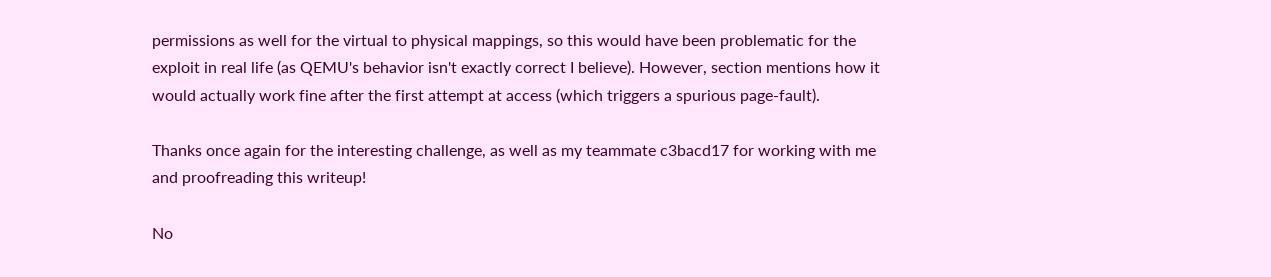permissions as well for the virtual to physical mappings, so this would have been problematic for the exploit in real life (as QEMU's behavior isn't exactly correct I believe). However, section mentions how it would actually work fine after the first attempt at access (which triggers a spurious page-fault).

Thanks once again for the interesting challenge, as well as my teammate c3bacd17 for working with me and proofreading this writeup!

No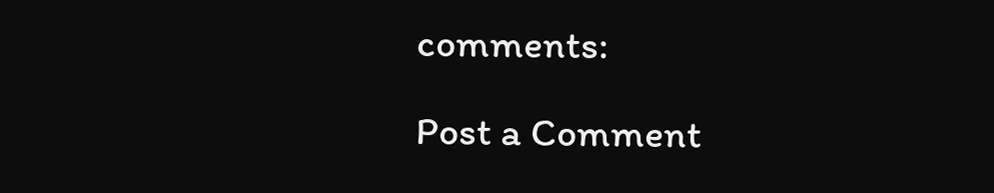comments:

Post a Comment